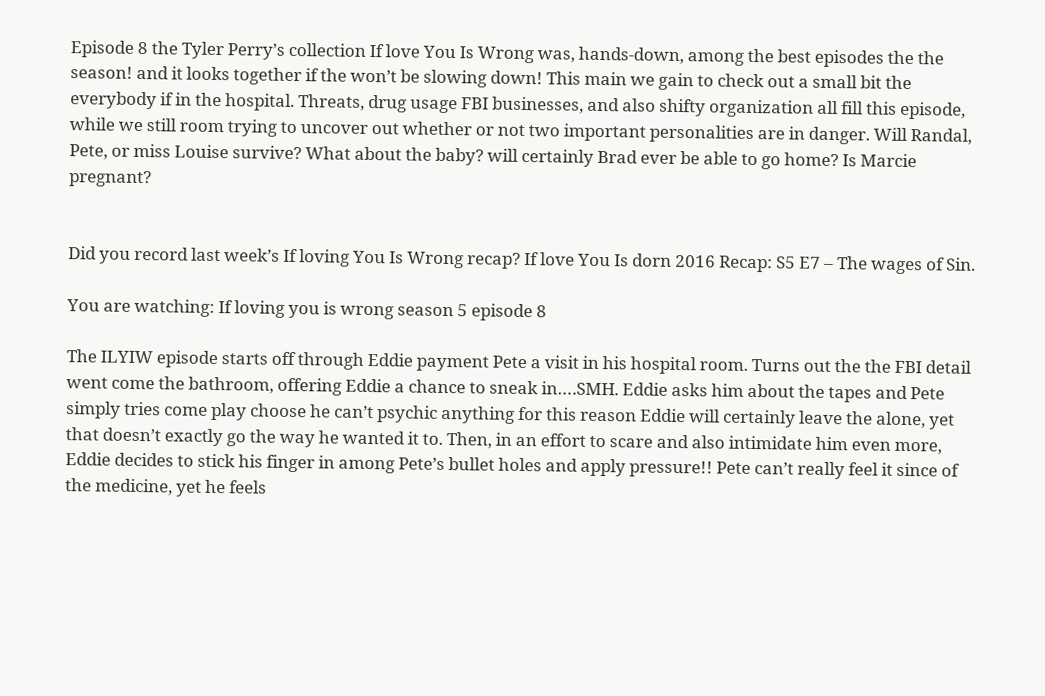Episode 8 the Tyler Perry’s collection If love You Is Wrong was, hands-down, among the best episodes the the season! and it looks together if the won’t be slowing down! This main we gain to check out a small bit the everybody if in the hospital. Threats, drug usage FBI businesses, and also shifty organization all fill this episode, while we still room trying to uncover out whether or not two important personalities are in danger. Will Randal, Pete, or miss Louise survive? What about the baby? will certainly Brad ever be able to go home? Is Marcie pregnant?


Did you record last week’s If loving You Is Wrong recap? If love You Is dorn 2016 Recap: S5 E7 – The wages of Sin.

You are watching: If loving you is wrong season 5 episode 8

The ILYIW episode starts off through Eddie payment Pete a visit in his hospital room. Turns out the the FBI detail went come the bathroom, offering Eddie a chance to sneak in….SMH. Eddie asks him about the tapes and Pete simply tries come play choose he can’t psychic anything for this reason Eddie will certainly leave the alone, yet that doesn’t exactly go the way he wanted it to. Then, in an effort to scare and also intimidate him even more, Eddie decides to stick his finger in among Pete’s bullet holes and apply pressure!! Pete can’t really feel it since of the medicine, yet he feels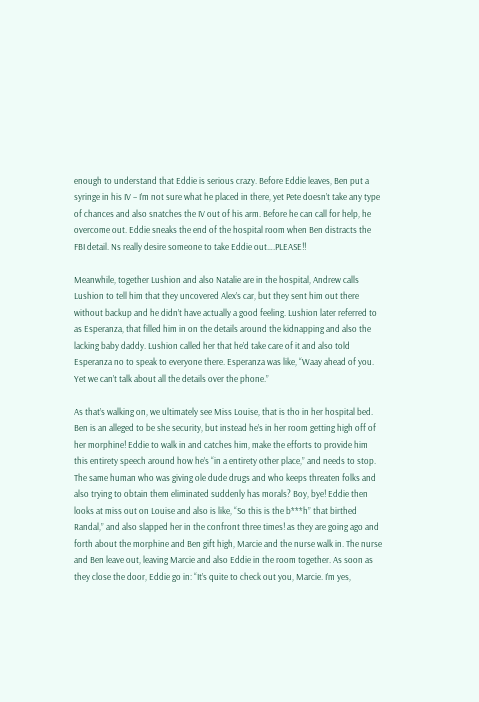enough to understand that Eddie is serious crazy. Before Eddie leaves, Ben put a syringe in his IV – I’m not sure what he placed in there, yet Pete doesn’t take any type of chances and also snatches the IV out of his arm. Before he can call for help, he overcome out. Eddie sneaks the end of the hospital room when Ben distracts the FBI detail. Ns really desire someone to take Eddie out….PLEASE!!

Meanwhile, together Lushion and also Natalie are in the hospital, Andrew calls Lushion to tell him that they uncovered Alex’s car, but they sent him out there without backup and he didn’t have actually a good feeling. Lushion later referred to as Esperanza, that filled him in on the details around the kidnapping and also the lacking baby daddy. Lushion called her that he’d take care of it and also told Esperanza no to speak to everyone there. Esperanza was like, “Waay ahead of you. Yet we can’t talk about all the details over the phone.”

As that’s walking on, we ultimately see Miss Louise, that is tho in her hospital bed. Ben is an alleged to be she security, but instead he’s in her room getting high off of her morphine! Eddie to walk in and catches him, make the efforts to provide him this entirety speech around how he’s “in a entirety other place,” and needs to stop. The same human who was giving ole dude drugs and who keeps threaten folks and also trying to obtain them eliminated suddenly has morals? Boy, bye! Eddie then looks at miss out on Louise and also is like, “So this is the b***h” that birthed Randal,” and also slapped her in the confront three times! as they are going ago and forth about the morphine and Ben gift high, Marcie and the nurse walk in. The nurse and Ben leave out, leaving Marcie and also Eddie in the room together. As soon as they close the door, Eddie go in: “It’s quite to check out you, Marcie. I’m yes,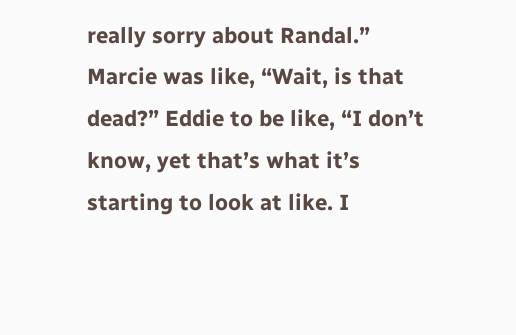really sorry about Randal.” Marcie was like, “Wait, is that dead?” Eddie to be like, “I don’t know, yet that’s what it’s starting to look at like. I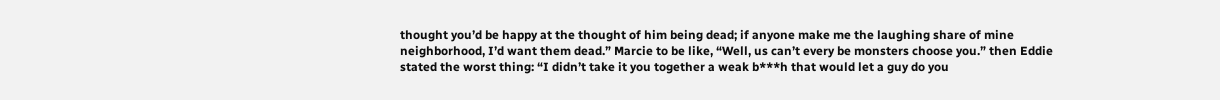thought you’d be happy at the thought of him being dead; if anyone make me the laughing share of mine neighborhood, I’d want them dead.” Marcie to be like, “Well, us can’t every be monsters choose you.” then Eddie stated the worst thing: “I didn’t take it you together a weak b***h that would let a guy do you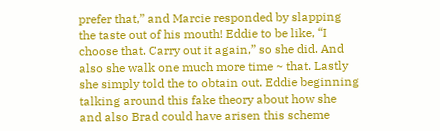prefer that,” and Marcie responded by slapping the taste out of his mouth! Eddie to be like, “I choose that. Carry out it again,” so she did. And also she walk one much more time ~ that. Lastly she simply told the to obtain out. Eddie beginning talking around this fake theory about how she and also Brad could have arisen this scheme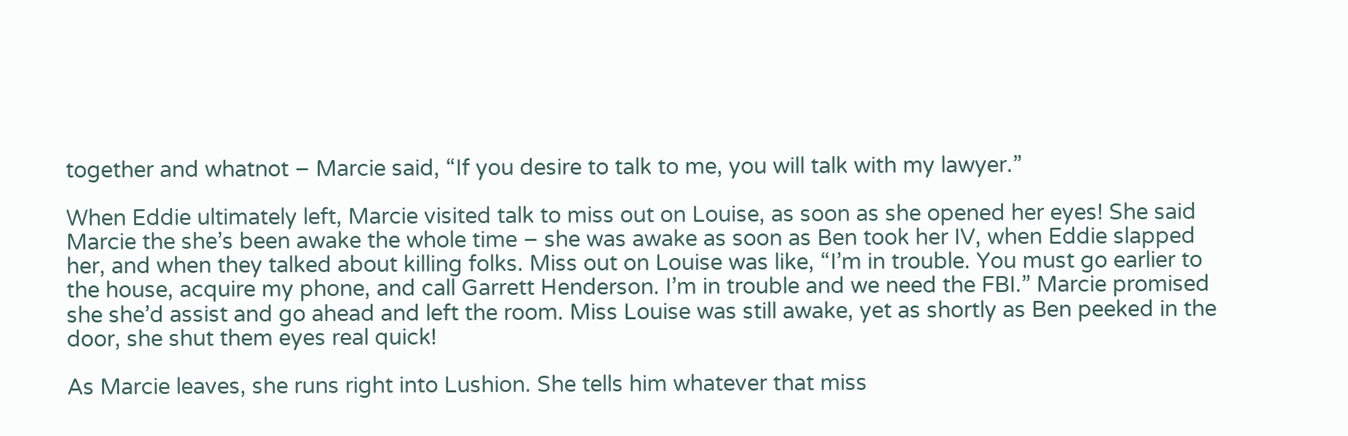together and whatnot – Marcie said, “If you desire to talk to me, you will talk with my lawyer.”

When Eddie ultimately left, Marcie visited talk to miss out on Louise, as soon as she opened her eyes! She said Marcie the she’s been awake the whole time – she was awake as soon as Ben took her IV, when Eddie slapped her, and when they talked about killing folks. Miss out on Louise was like, “I’m in trouble. You must go earlier to the house, acquire my phone, and call Garrett Henderson. I’m in trouble and we need the FBI.” Marcie promised she she’d assist and go ahead and left the room. Miss Louise was still awake, yet as shortly as Ben peeked in the door, she shut them eyes real quick!

As Marcie leaves, she runs right into Lushion. She tells him whatever that miss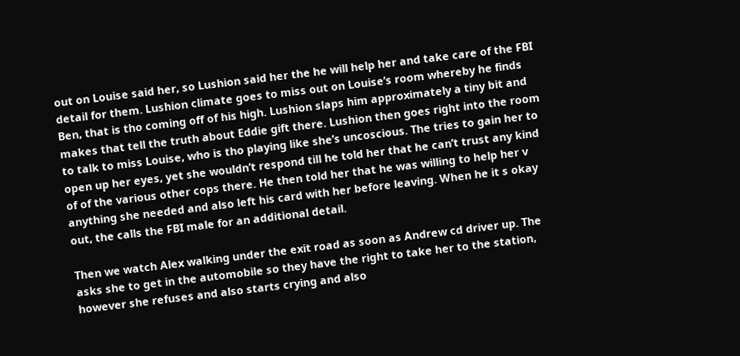out on Louise said her, so Lushion said her the he will help her and take care of the FBI detail for them. Lushion climate goes to miss out on Louise’s room whereby he finds Ben, that is tho coming off of his high. Lushion slaps him approximately a tiny bit and makes that tell the truth about Eddie gift there. Lushion then goes right into the room to talk to miss Louise, who is tho playing like she’s uncoscious. The tries to gain her to open up her eyes, yet she wouldn’t respond till he told her that he can’t trust any kind of of the various other cops there. He then told her that he was willing to help her v anything she needed and also left his card with her before leaving. When he it s okay out, the calls the FBI male for an additional detail.

Then we watch Alex walking under the exit road as soon as Andrew cd driver up. The asks she to get in the automobile so they have the right to take her to the station, however she refuses and also starts crying and also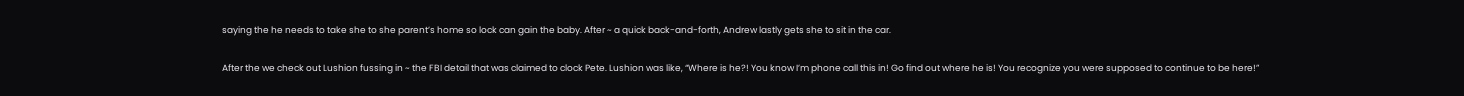saying the he needs to take she to she parent’s home so lock can gain the baby. After ~ a quick back-and-forth, Andrew lastly gets she to sit in the car.

After the we check out Lushion fussing in ~ the FBI detail that was claimed to clock Pete. Lushion was like, “Where is he?! You know I’m phone call this in! Go find out where he is! You recognize you were supposed to continue to be here!”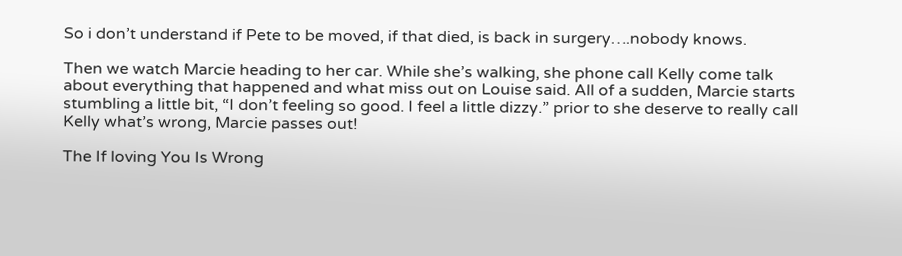So i don’t understand if Pete to be moved, if that died, is back in surgery….nobody knows.

Then we watch Marcie heading to her car. While she’s walking, she phone call Kelly come talk about everything that happened and what miss out on Louise said. All of a sudden, Marcie starts stumbling a little bit, “I don’t feeling so good. I feel a little dizzy.” prior to she deserve to really call Kelly what’s wrong, Marcie passes out!

The If loving You Is Wrong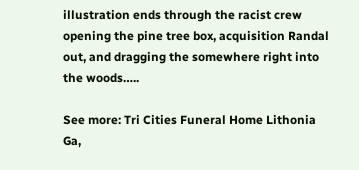illustration ends through the racist crew opening the pine tree box, acquisition Randal out, and dragging the somewhere right into the woods…..

See more: Tri Cities Funeral Home Lithonia Ga,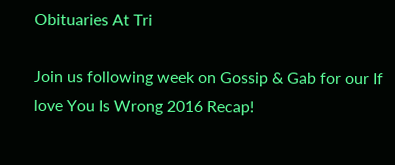Obituaries At Tri

Join us following week on Gossip & Gab for our If love You Is Wrong 2016 Recap!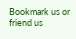Bookmark us or friend us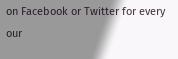on Facebook or Twitter for every our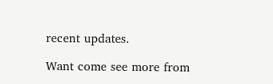recent updates.

Want come see more from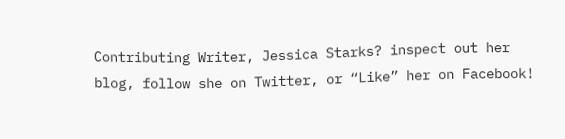Contributing Writer, Jessica Starks? inspect out her blog, follow she on Twitter, or “Like” her on Facebook!